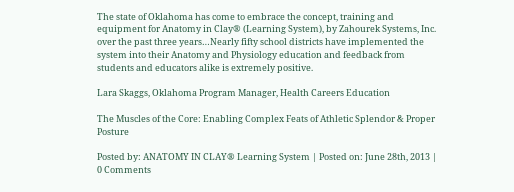The state of Oklahoma has come to embrace the concept, training and equipment for Anatomy in Clay® (Learning System), by Zahourek Systems, Inc. over the past three years…Nearly fifty school districts have implemented the system into their Anatomy and Physiology education and feedback from students and educators alike is extremely positive.

Lara Skaggs, Oklahoma Program Manager, Health Careers Education

The Muscles of the Core: Enabling Complex Feats of Athletic Splendor & Proper Posture

Posted by: ANATOMY IN CLAY® Learning System | Posted on: June 28th, 2013 | 0 Comments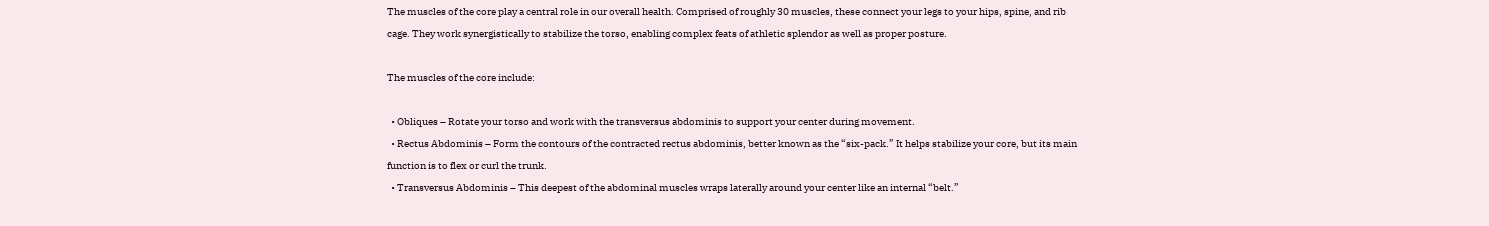The muscles of the core play a central role in our overall health. Comprised of roughly 30 muscles, these connect your legs to your hips, spine, and rib cage. They work synergistically to stabilize the torso, enabling complex feats of athletic splendor as well as proper posture.

The muscles of the core include:

  • Obliques – Rotate your torso and work with the transversus abdominis to support your center during movement.
  • Rectus Abdominis – Form the contours of the contracted rectus abdominis, better known as the “six-pack.” It helps stabilize your core, but its main function is to flex or curl the trunk.
  • Transversus Abdominis – This deepest of the abdominal muscles wraps laterally around your center like an internal “belt.”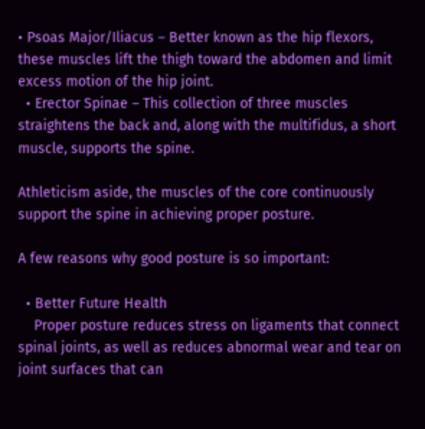• Psoas Major/Iliacus – Better known as the hip flexors, these muscles lift the thigh toward the abdomen and limit excess motion of the hip joint.
  • Erector Spinae – This collection of three muscles straightens the back and, along with the multifidus, a short muscle, supports the spine.

Athleticism aside, the muscles of the core continuously support the spine in achieving proper posture.

A few reasons why good posture is so important:

  • Better Future Health
    Proper posture reduces stress on ligaments that connect spinal joints, as well as reduces abnormal wear and tear on joint surfaces that can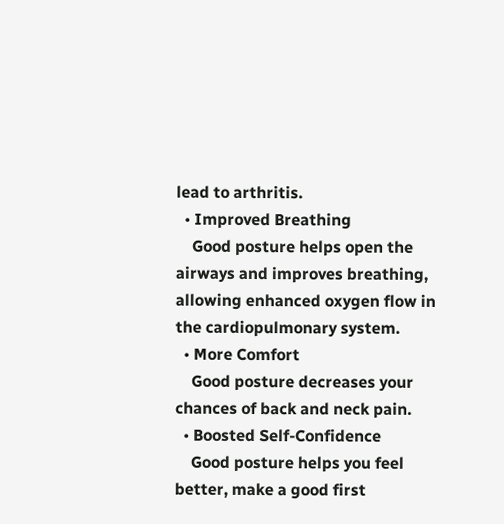lead to arthritis.
  • Improved Breathing
    Good posture helps open the airways and improves breathing, allowing enhanced oxygen flow in the cardiopulmonary system.
  • More Comfort
    Good posture decreases your chances of back and neck pain.
  • Boosted Self-Confidence
    Good posture helps you feel better, make a good first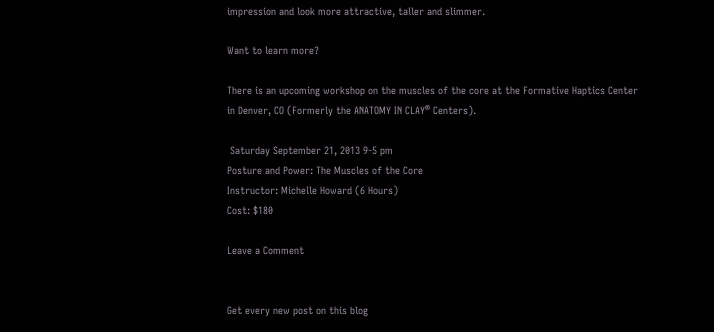impression and look more attractive, taller and slimmer.

Want to learn more?

There is an upcoming workshop on the muscles of the core at the Formative Haptics Center in Denver, CO (Formerly the ANATOMY IN CLAY® Centers).

 Saturday September 21, 2013 9-5 pm
Posture and Power: The Muscles of the Core
Instructor: Michelle Howard (6 Hours)
Cost: $180

Leave a Comment


Get every new post on this blog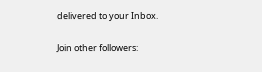delivered to your Inbox.

Join other followers: